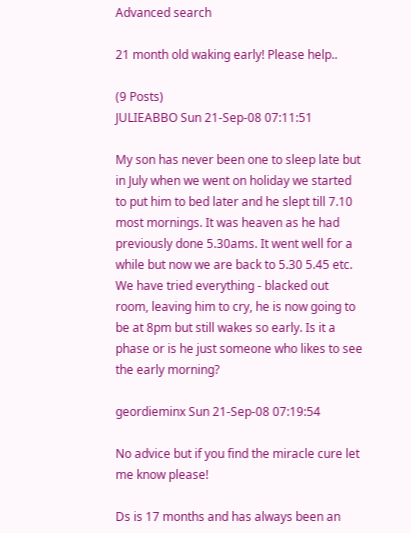Advanced search

21 month old waking early! Please help..

(9 Posts)
JULIEABBO Sun 21-Sep-08 07:11:51

My son has never been one to sleep late but in July when we went on holiday we started to put him to bed later and he slept till 7.10 most mornings. It was heaven as he had previously done 5.30ams. It went well for a while but now we are back to 5.30 5.45 etc. We have tried everything - blacked out room, leaving him to cry, he is now going to be at 8pm but still wakes so early. Is it a phase or is he just someone who likes to see the early morning?

geordieminx Sun 21-Sep-08 07:19:54

No advice but if you find the miracle cure let me know please!

Ds is 17 months and has always been an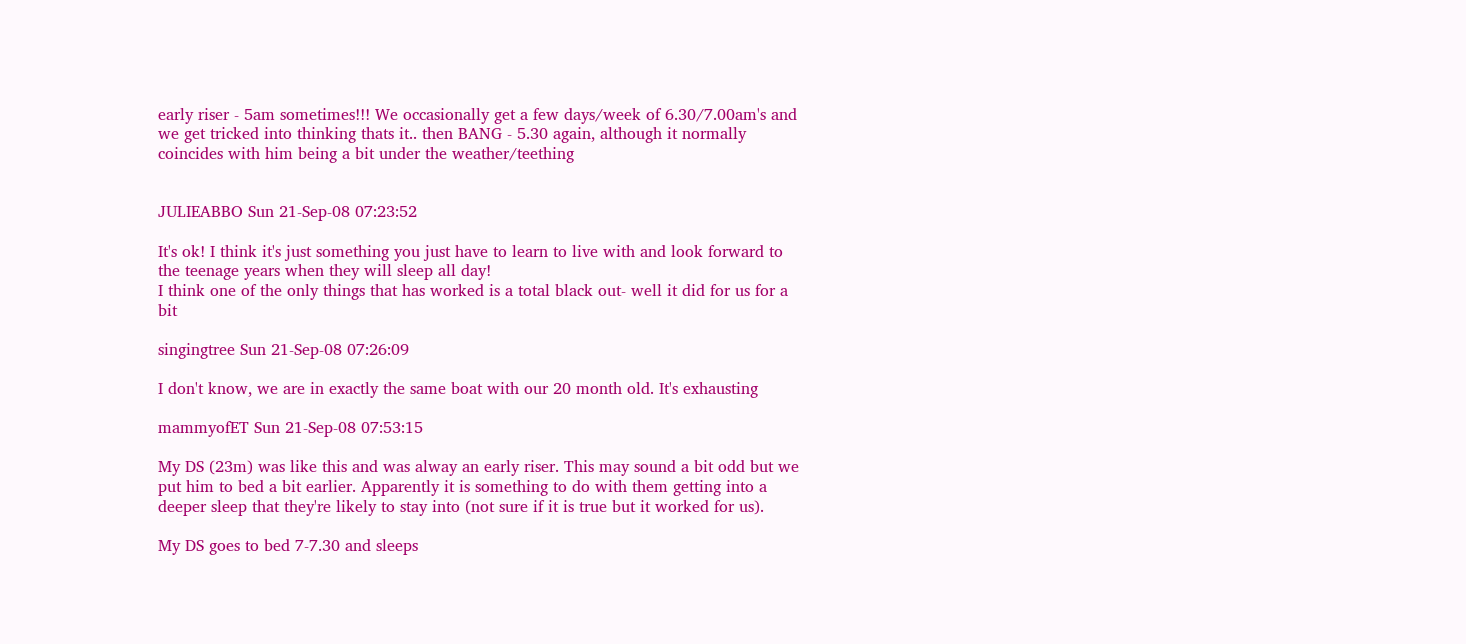early riser - 5am sometimes!!! We occasionally get a few days/week of 6.30/7.00am's and we get tricked into thinking thats it.. then BANG - 5.30 again, although it normally coincides with him being a bit under the weather/teething


JULIEABBO Sun 21-Sep-08 07:23:52

It's ok! I think it's just something you just have to learn to live with and look forward to the teenage years when they will sleep all day!
I think one of the only things that has worked is a total black out- well it did for us for a bit

singingtree Sun 21-Sep-08 07:26:09

I don't know, we are in exactly the same boat with our 20 month old. It's exhausting

mammyofET Sun 21-Sep-08 07:53:15

My DS (23m) was like this and was alway an early riser. This may sound a bit odd but we put him to bed a bit earlier. Apparently it is something to do with them getting into a deeper sleep that they're likely to stay into (not sure if it is true but it worked for us).

My DS goes to bed 7-7.30 and sleeps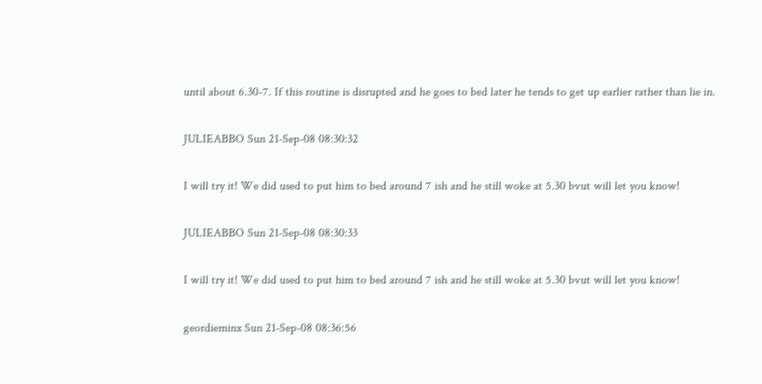until about 6.30-7. If this routine is disrupted and he goes to bed later he tends to get up earlier rather than lie in.

JULIEABBO Sun 21-Sep-08 08:30:32

I will try it! We did used to put him to bed around 7 ish and he still woke at 5.30 bvut will let you know!

JULIEABBO Sun 21-Sep-08 08:30:33

I will try it! We did used to put him to bed around 7 ish and he still woke at 5.30 bvut will let you know!

geordieminx Sun 21-Sep-08 08:36:56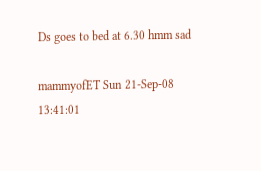Ds goes to bed at 6.30 hmm sad

mammyofET Sun 21-Sep-08 13:41:01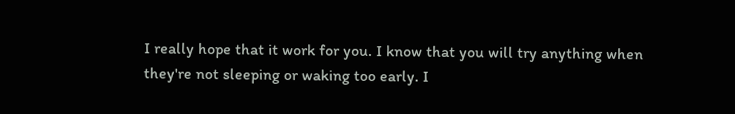I really hope that it work for you. I know that you will try anything when they're not sleeping or waking too early. I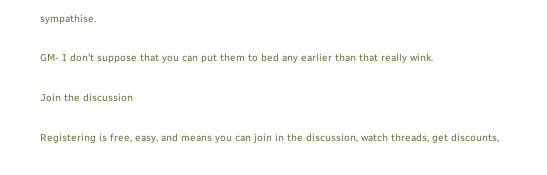sympathise.

GM- I don't suppose that you can put them to bed any earlier than that really wink.

Join the discussion

Registering is free, easy, and means you can join in the discussion, watch threads, get discounts,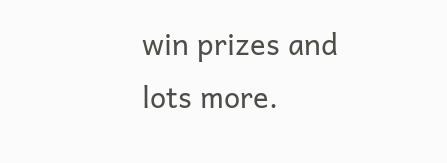win prizes and lots more.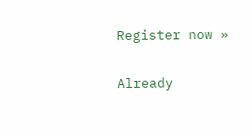Register now »

Already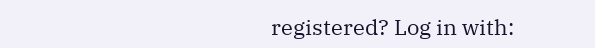registered? Log in with: